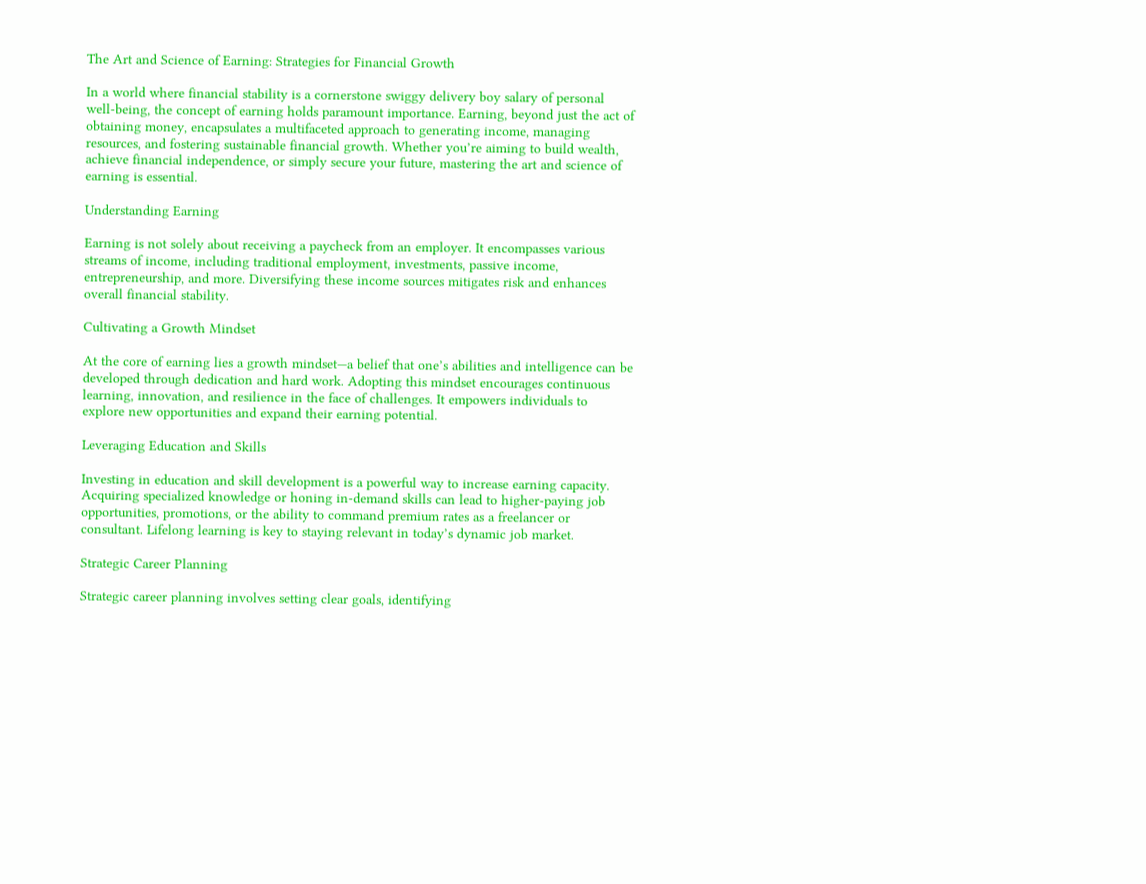The Art and Science of Earning: Strategies for Financial Growth

In a world where financial stability is a cornerstone swiggy delivery boy salary of personal well-being, the concept of earning holds paramount importance. Earning, beyond just the act of obtaining money, encapsulates a multifaceted approach to generating income, managing resources, and fostering sustainable financial growth. Whether you’re aiming to build wealth, achieve financial independence, or simply secure your future, mastering the art and science of earning is essential.

Understanding Earning

Earning is not solely about receiving a paycheck from an employer. It encompasses various streams of income, including traditional employment, investments, passive income, entrepreneurship, and more. Diversifying these income sources mitigates risk and enhances overall financial stability.

Cultivating a Growth Mindset

At the core of earning lies a growth mindset—a belief that one’s abilities and intelligence can be developed through dedication and hard work. Adopting this mindset encourages continuous learning, innovation, and resilience in the face of challenges. It empowers individuals to explore new opportunities and expand their earning potential.

Leveraging Education and Skills

Investing in education and skill development is a powerful way to increase earning capacity. Acquiring specialized knowledge or honing in-demand skills can lead to higher-paying job opportunities, promotions, or the ability to command premium rates as a freelancer or consultant. Lifelong learning is key to staying relevant in today’s dynamic job market.

Strategic Career Planning

Strategic career planning involves setting clear goals, identifying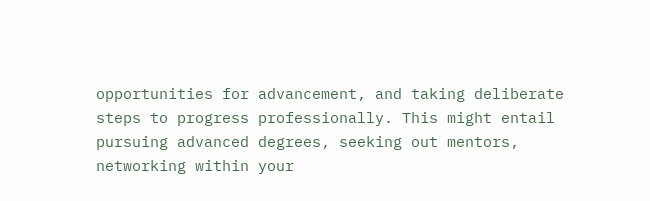opportunities for advancement, and taking deliberate steps to progress professionally. This might entail pursuing advanced degrees, seeking out mentors, networking within your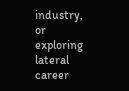industry, or exploring lateral career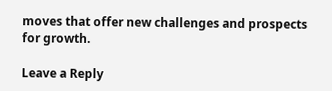moves that offer new challenges and prospects for growth.

Leave a Reply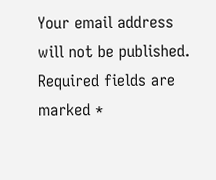Your email address will not be published. Required fields are marked *